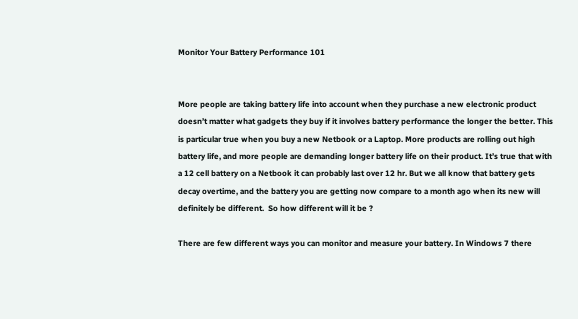Monitor Your Battery Performance 101


More people are taking battery life into account when they purchase a new electronic product doesn’t matter what gadgets they buy if it involves battery performance the longer the better. This is particular true when you buy a new Netbook or a Laptop. More products are rolling out high battery life, and more people are demanding longer battery life on their product. It’s true that with a 12 cell battery on a Netbook it can probably last over 12 hr. But we all know that battery gets decay overtime, and the battery you are getting now compare to a month ago when its new will definitely be different.  So how different will it be ?

There are few different ways you can monitor and measure your battery. In Windows 7 there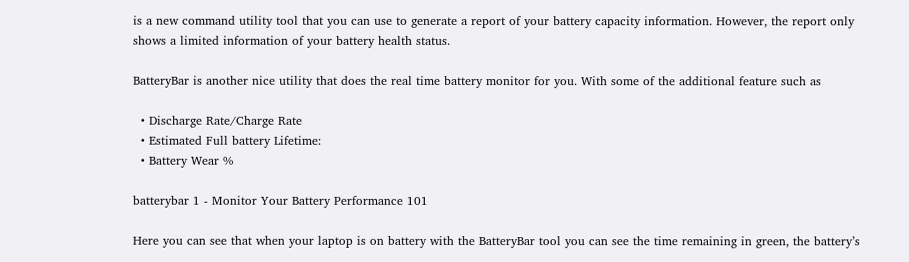is a new command utility tool that you can use to generate a report of your battery capacity information. However, the report only shows a limited information of your battery health status.

BatteryBar is another nice utility that does the real time battery monitor for you. With some of the additional feature such as

  • Discharge Rate/Charge Rate
  • Estimated Full battery Lifetime:
  • Battery Wear %

batterybar 1 - Monitor Your Battery Performance 101

Here you can see that when your laptop is on battery with the BatteryBar tool you can see the time remaining in green, the battery’s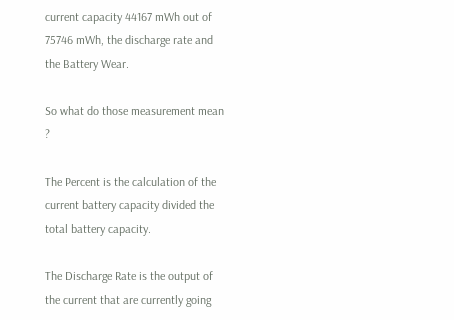current capacity 44167 mWh out of 75746 mWh, the discharge rate and the Battery Wear.

So what do those measurement mean ?

The Percent is the calculation of the current battery capacity divided the total battery capacity.

The Discharge Rate is the output of the current that are currently going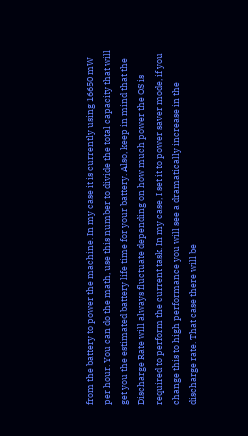from the battery to power the machine. In my case it is currently using 16650 mW per hour. You can do the math, use this number to divide the total capacity that will get you the estimated battery life time for your battery. Also, keep in mind that the Discharge Rate will always fluctuate depending on how much power the OS is required to perform the current task. In my case, I set it to power saver mode, if you change this to high performance you will see a dramatically increase in the discharge rate. That case there will be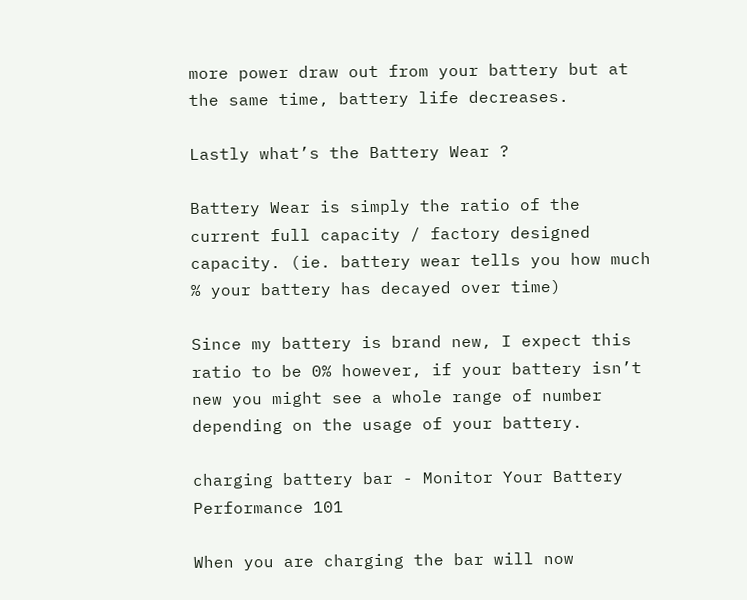more power draw out from your battery but at the same time, battery life decreases.

Lastly what’s the Battery Wear ?

Battery Wear is simply the ratio of the current full capacity / factory designed capacity. (ie. battery wear tells you how much % your battery has decayed over time)

Since my battery is brand new, I expect this ratio to be 0% however, if your battery isn’t new you might see a whole range of number depending on the usage of your battery.

charging battery bar - Monitor Your Battery Performance 101

When you are charging the bar will now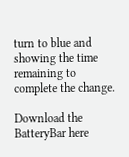turn to blue and showing the time remaining to complete the change.

Download the BatteryBar here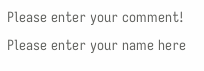Please enter your comment!
Please enter your name here